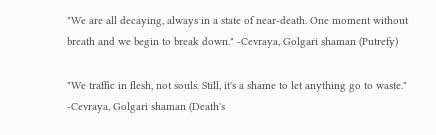"We are all decaying, always in a state of near-death. One moment without breath and we begin to break down." -Cevraya, Golgari shaman (Putrefy)

"We traffic in flesh, not souls. Still, it's a shame to let anything go to waste." -Cevraya, Golgari shaman (Death's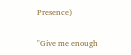Presence)

"Give me enough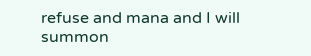refuse and mana and I will summon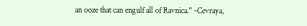an ooze that can engulf all of Ravnica." -Cevraya,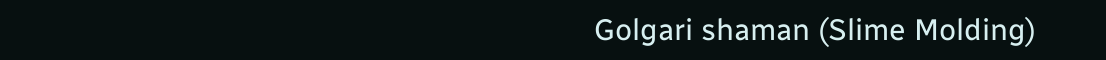Golgari shaman (Slime Molding)